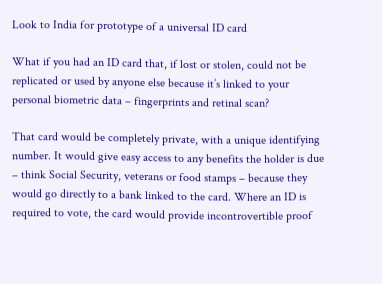Look to India for prototype of a universal ID card

What if you had an ID card that, if lost or stolen, could not be replicated or used by anyone else because it’s linked to your personal biometric data – fingerprints and retinal scan?

That card would be completely private, with a unique identifying number. It would give easy access to any benefits the holder is due – think Social Security, veterans or food stamps – because they would go directly to a bank linked to the card. Where an ID is required to vote, the card would provide incontrovertible proof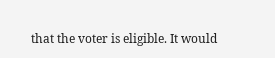that the voter is eligible. It would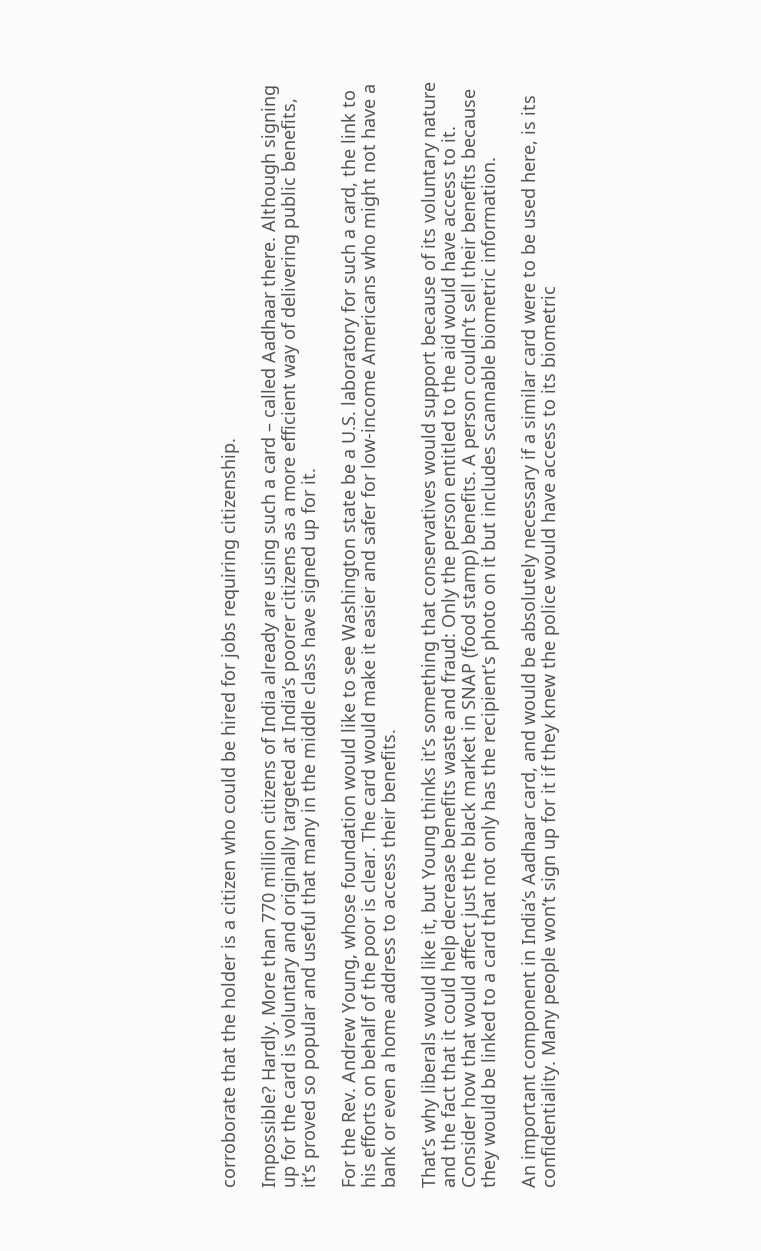corroborate that the holder is a citizen who could be hired for jobs requiring citizenship.

Impossible? Hardly. More than 770 million citizens of India already are using such a card – called Aadhaar there. Although signing up for the card is voluntary and originally targeted at India’s poorer citizens as a more efficient way of delivering public benefits, it’s proved so popular and useful that many in the middle class have signed up for it.

For the Rev. Andrew Young, whose foundation would like to see Washington state be a U.S. laboratory for such a card, the link to his efforts on behalf of the poor is clear. The card would make it easier and safer for low-income Americans who might not have a bank or even a home address to access their benefits.

That’s why liberals would like it, but Young thinks it’s something that conservatives would support because of its voluntary nature and the fact that it could help decrease benefits waste and fraud: Only the person entitled to the aid would have access to it. Consider how that would affect just the black market in SNAP (food stamp) benefits. A person couldn’t sell their benefits because they would be linked to a card that not only has the recipient’s photo on it but includes scannable biometric information.

An important component in India’s Aadhaar card, and would be absolutely necessary if a similar card were to be used here, is its confidentiality. Many people won’t sign up for it if they knew the police would have access to its biometric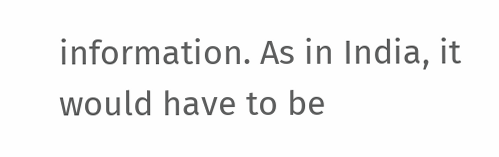information. As in India, it would have to be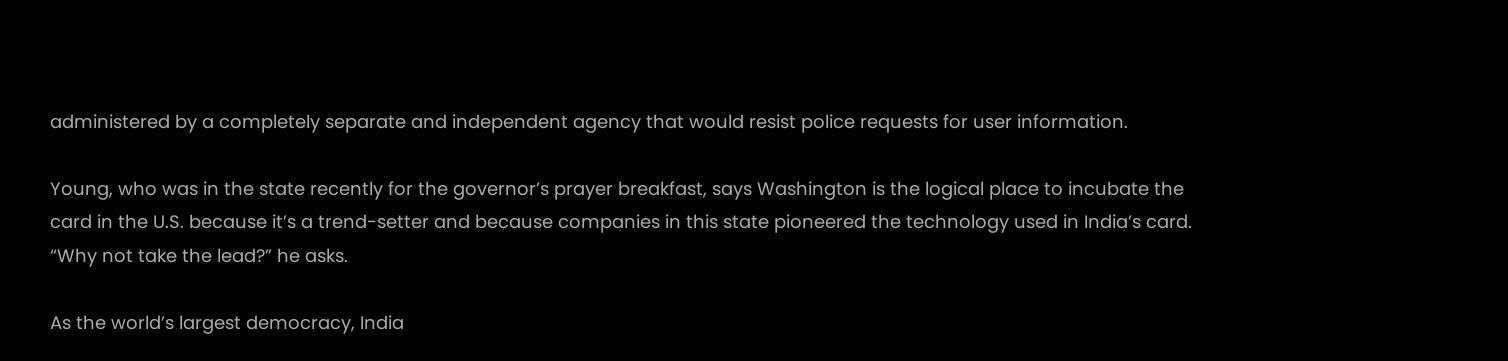administered by a completely separate and independent agency that would resist police requests for user information.

Young, who was in the state recently for the governor’s prayer breakfast, says Washington is the logical place to incubate the card in the U.S. because it’s a trend-setter and because companies in this state pioneered the technology used in India’s card. “Why not take the lead?” he asks.

As the world’s largest democracy, India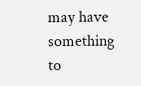may have something to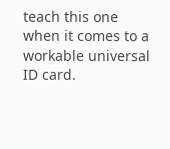teach this one when it comes to a workable universal ID card.